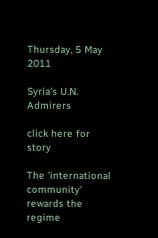Thursday, 5 May 2011

Syria's U.N. Admirers

click here for story

The 'international community' rewards the regime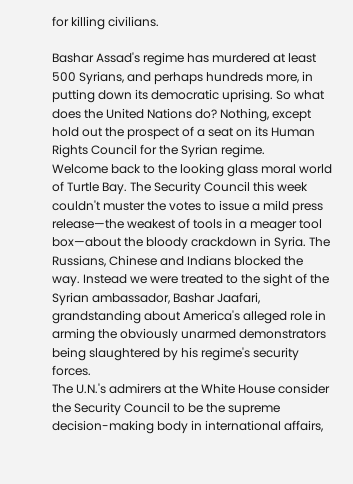for killing civilians.

Bashar Assad's regime has murdered at least 500 Syrians, and perhaps hundreds more, in putting down its democratic uprising. So what does the United Nations do? Nothing, except hold out the prospect of a seat on its Human Rights Council for the Syrian regime.
Welcome back to the looking glass moral world of Turtle Bay. The Security Council this week couldn't muster the votes to issue a mild press release—the weakest of tools in a meager tool box—about the bloody crackdown in Syria. The Russians, Chinese and Indians blocked the way. Instead we were treated to the sight of the Syrian ambassador, Bashar Jaafari, grandstanding about America's alleged role in arming the obviously unarmed demonstrators being slaughtered by his regime's security forces.
The U.N.'s admirers at the White House consider the Security Council to be the supreme decision-making body in international affairs,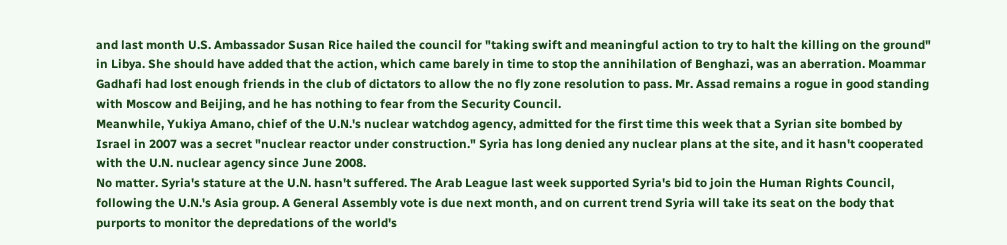and last month U.S. Ambassador Susan Rice hailed the council for "taking swift and meaningful action to try to halt the killing on the ground" in Libya. She should have added that the action, which came barely in time to stop the annihilation of Benghazi, was an aberration. Moammar Gadhafi had lost enough friends in the club of dictators to allow the no fly zone resolution to pass. Mr. Assad remains a rogue in good standing with Moscow and Beijing, and he has nothing to fear from the Security Council.
Meanwhile, Yukiya Amano, chief of the U.N.'s nuclear watchdog agency, admitted for the first time this week that a Syrian site bombed by Israel in 2007 was a secret "nuclear reactor under construction." Syria has long denied any nuclear plans at the site, and it hasn't cooperated with the U.N. nuclear agency since June 2008.
No matter. Syria's stature at the U.N. hasn't suffered. The Arab League last week supported Syria's bid to join the Human Rights Council, following the U.N.'s Asia group. A General Assembly vote is due next month, and on current trend Syria will take its seat on the body that purports to monitor the depredations of the world's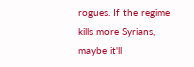rogues. If the regime kills more Syrians, maybe it'll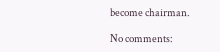become chairman.

No comments: